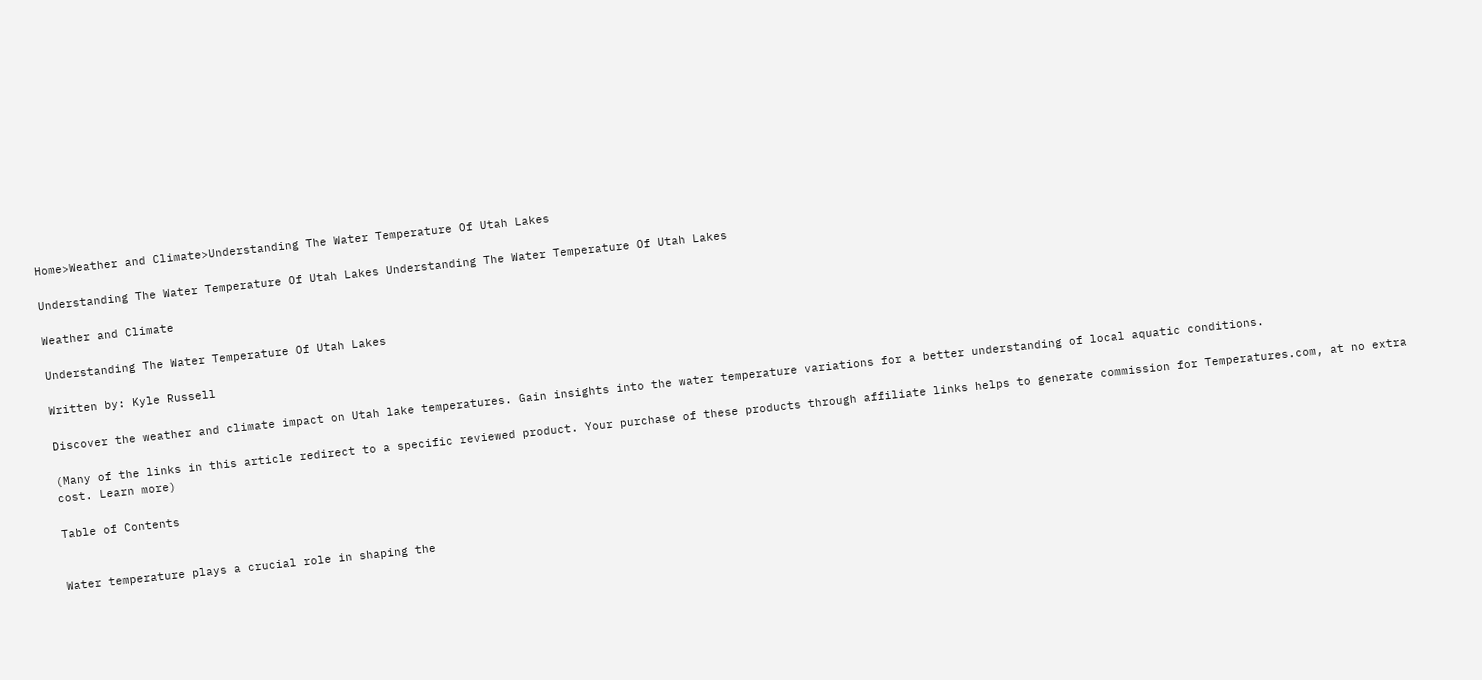Home>Weather and Climate>Understanding The Water Temperature Of Utah Lakes

Understanding The Water Temperature Of Utah Lakes Understanding The Water Temperature Of Utah Lakes

Weather and Climate

Understanding The Water Temperature Of Utah Lakes

Written by: Kyle Russell

Discover the weather and climate impact on Utah lake temperatures. Gain insights into the water temperature variations for a better understanding of local aquatic conditions.

(Many of the links in this article redirect to a specific reviewed product. Your purchase of these products through affiliate links helps to generate commission for Temperatures.com, at no extra cost. Learn more)

Table of Contents


Water temperature plays a crucial role in shaping the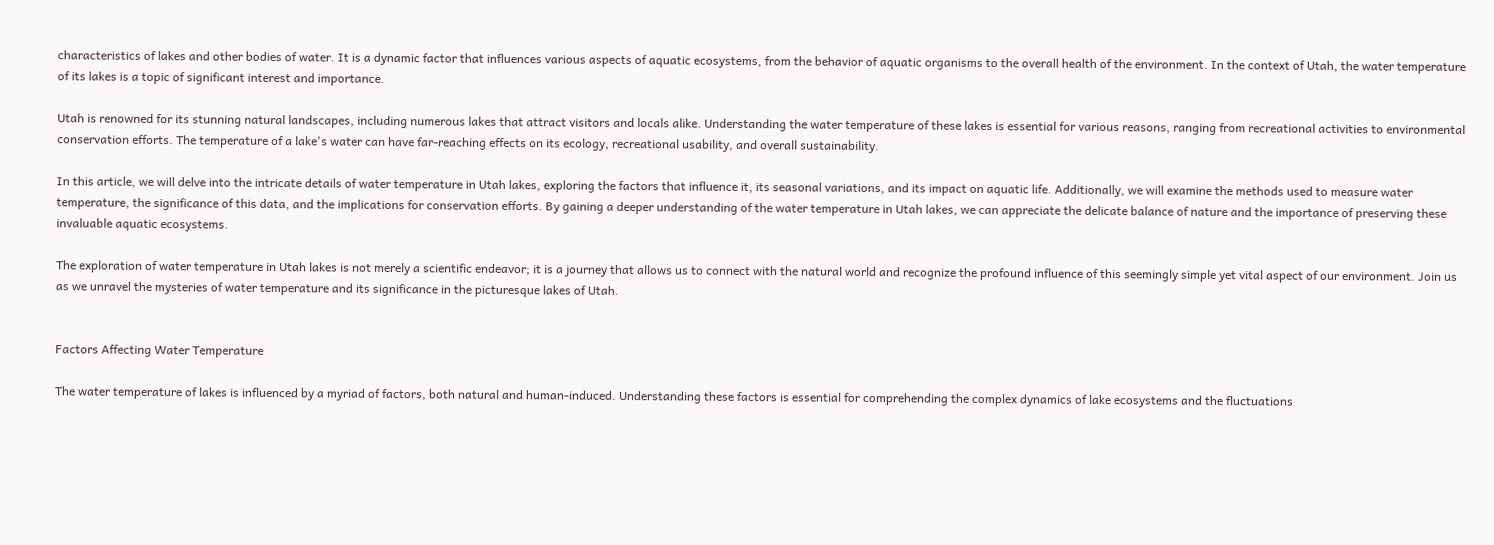characteristics of lakes and other bodies of water. It is a dynamic factor that influences various aspects of aquatic ecosystems, from the behavior of aquatic organisms to the overall health of the environment. In the context of Utah, the water temperature of its lakes is a topic of significant interest and importance.

Utah is renowned for its stunning natural landscapes, including numerous lakes that attract visitors and locals alike. Understanding the water temperature of these lakes is essential for various reasons, ranging from recreational activities to environmental conservation efforts. The temperature of a lake's water can have far-reaching effects on its ecology, recreational usability, and overall sustainability.

In this article, we will delve into the intricate details of water temperature in Utah lakes, exploring the factors that influence it, its seasonal variations, and its impact on aquatic life. Additionally, we will examine the methods used to measure water temperature, the significance of this data, and the implications for conservation efforts. By gaining a deeper understanding of the water temperature in Utah lakes, we can appreciate the delicate balance of nature and the importance of preserving these invaluable aquatic ecosystems.

The exploration of water temperature in Utah lakes is not merely a scientific endeavor; it is a journey that allows us to connect with the natural world and recognize the profound influence of this seemingly simple yet vital aspect of our environment. Join us as we unravel the mysteries of water temperature and its significance in the picturesque lakes of Utah.


Factors Affecting Water Temperature

The water temperature of lakes is influenced by a myriad of factors, both natural and human-induced. Understanding these factors is essential for comprehending the complex dynamics of lake ecosystems and the fluctuations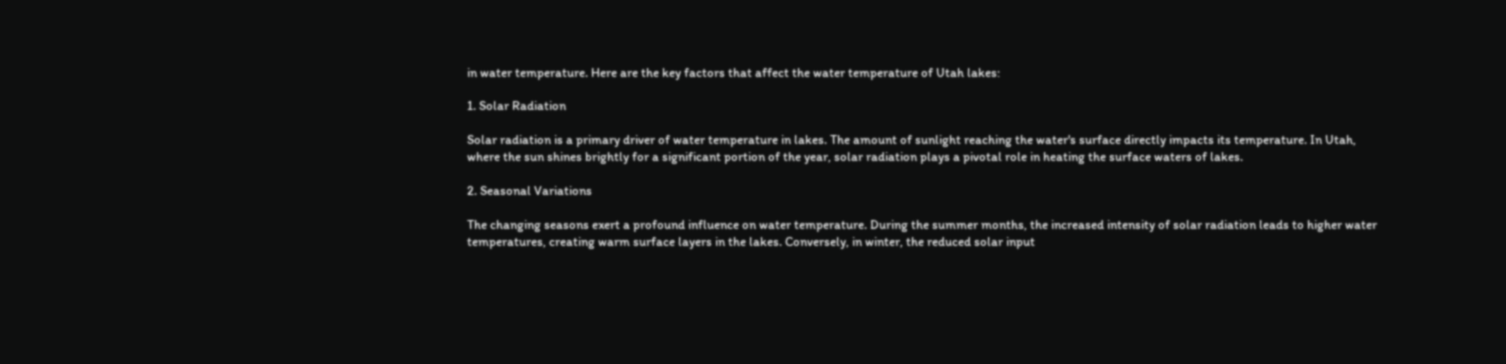in water temperature. Here are the key factors that affect the water temperature of Utah lakes:

1. Solar Radiation

Solar radiation is a primary driver of water temperature in lakes. The amount of sunlight reaching the water's surface directly impacts its temperature. In Utah, where the sun shines brightly for a significant portion of the year, solar radiation plays a pivotal role in heating the surface waters of lakes.

2. Seasonal Variations

The changing seasons exert a profound influence on water temperature. During the summer months, the increased intensity of solar radiation leads to higher water temperatures, creating warm surface layers in the lakes. Conversely, in winter, the reduced solar input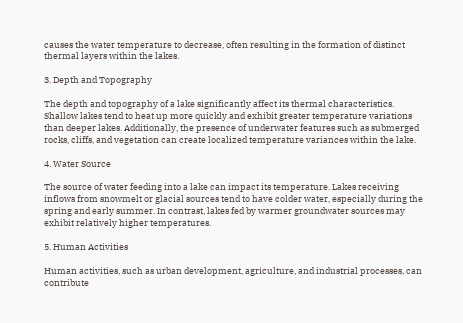causes the water temperature to decrease, often resulting in the formation of distinct thermal layers within the lakes.

3. Depth and Topography

The depth and topography of a lake significantly affect its thermal characteristics. Shallow lakes tend to heat up more quickly and exhibit greater temperature variations than deeper lakes. Additionally, the presence of underwater features such as submerged rocks, cliffs, and vegetation can create localized temperature variances within the lake.

4. Water Source

The source of water feeding into a lake can impact its temperature. Lakes receiving inflows from snowmelt or glacial sources tend to have colder water, especially during the spring and early summer. In contrast, lakes fed by warmer groundwater sources may exhibit relatively higher temperatures.

5. Human Activities

Human activities, such as urban development, agriculture, and industrial processes, can contribute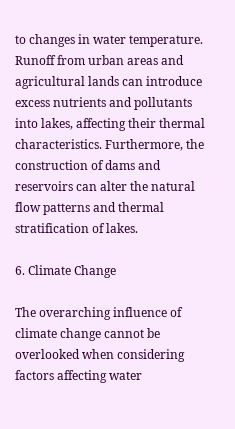to changes in water temperature. Runoff from urban areas and agricultural lands can introduce excess nutrients and pollutants into lakes, affecting their thermal characteristics. Furthermore, the construction of dams and reservoirs can alter the natural flow patterns and thermal stratification of lakes.

6. Climate Change

The overarching influence of climate change cannot be overlooked when considering factors affecting water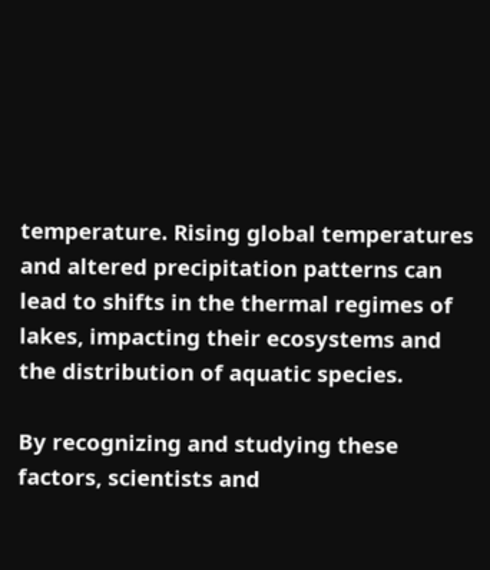temperature. Rising global temperatures and altered precipitation patterns can lead to shifts in the thermal regimes of lakes, impacting their ecosystems and the distribution of aquatic species.

By recognizing and studying these factors, scientists and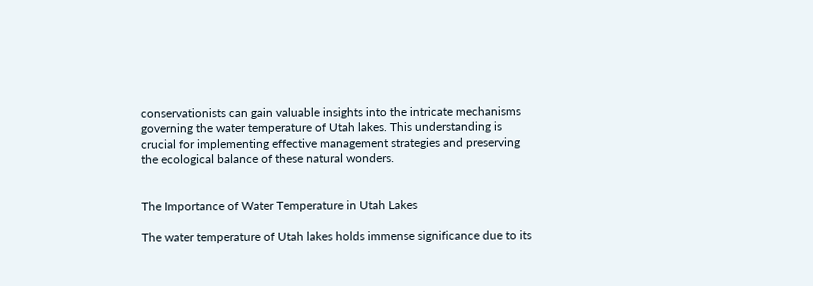conservationists can gain valuable insights into the intricate mechanisms governing the water temperature of Utah lakes. This understanding is crucial for implementing effective management strategies and preserving the ecological balance of these natural wonders.


The Importance of Water Temperature in Utah Lakes

The water temperature of Utah lakes holds immense significance due to its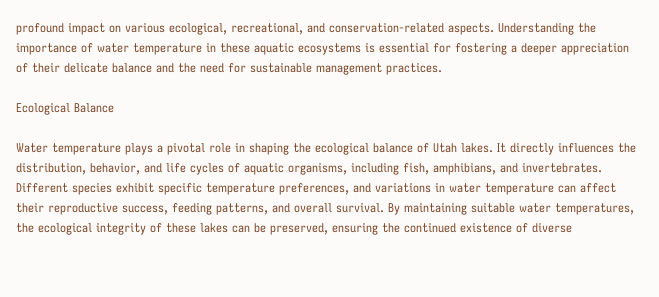profound impact on various ecological, recreational, and conservation-related aspects. Understanding the importance of water temperature in these aquatic ecosystems is essential for fostering a deeper appreciation of their delicate balance and the need for sustainable management practices.

Ecological Balance

Water temperature plays a pivotal role in shaping the ecological balance of Utah lakes. It directly influences the distribution, behavior, and life cycles of aquatic organisms, including fish, amphibians, and invertebrates. Different species exhibit specific temperature preferences, and variations in water temperature can affect their reproductive success, feeding patterns, and overall survival. By maintaining suitable water temperatures, the ecological integrity of these lakes can be preserved, ensuring the continued existence of diverse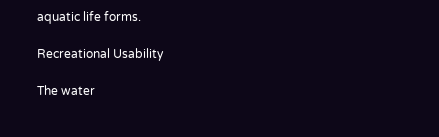aquatic life forms.

Recreational Usability

The water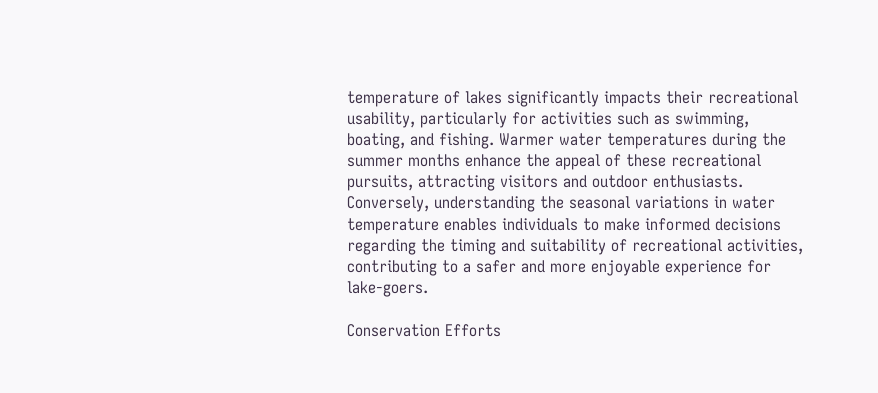temperature of lakes significantly impacts their recreational usability, particularly for activities such as swimming, boating, and fishing. Warmer water temperatures during the summer months enhance the appeal of these recreational pursuits, attracting visitors and outdoor enthusiasts. Conversely, understanding the seasonal variations in water temperature enables individuals to make informed decisions regarding the timing and suitability of recreational activities, contributing to a safer and more enjoyable experience for lake-goers.

Conservation Efforts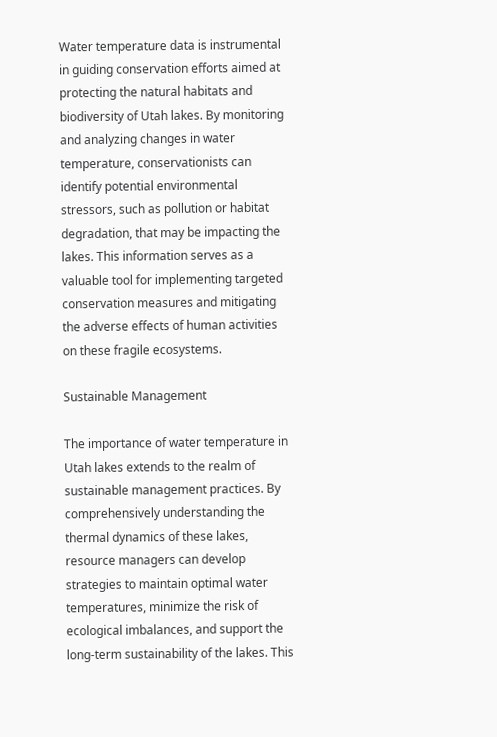Water temperature data is instrumental in guiding conservation efforts aimed at protecting the natural habitats and biodiversity of Utah lakes. By monitoring and analyzing changes in water temperature, conservationists can identify potential environmental stressors, such as pollution or habitat degradation, that may be impacting the lakes. This information serves as a valuable tool for implementing targeted conservation measures and mitigating the adverse effects of human activities on these fragile ecosystems.

Sustainable Management

The importance of water temperature in Utah lakes extends to the realm of sustainable management practices. By comprehensively understanding the thermal dynamics of these lakes, resource managers can develop strategies to maintain optimal water temperatures, minimize the risk of ecological imbalances, and support the long-term sustainability of the lakes. This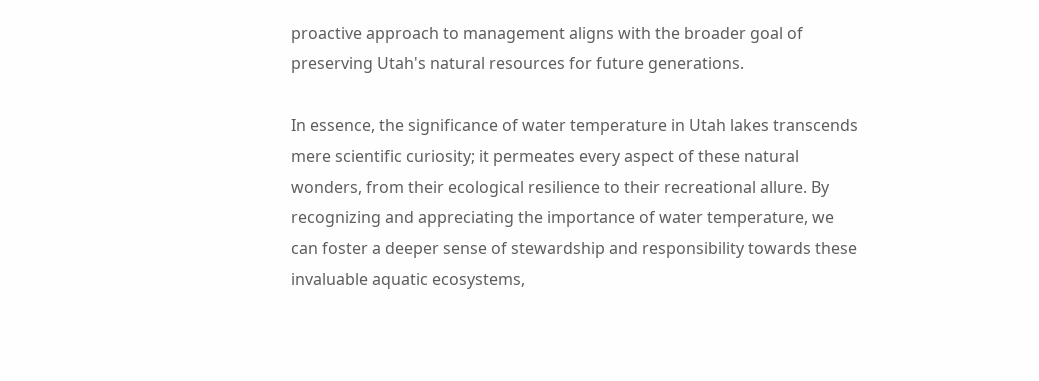proactive approach to management aligns with the broader goal of preserving Utah's natural resources for future generations.

In essence, the significance of water temperature in Utah lakes transcends mere scientific curiosity; it permeates every aspect of these natural wonders, from their ecological resilience to their recreational allure. By recognizing and appreciating the importance of water temperature, we can foster a deeper sense of stewardship and responsibility towards these invaluable aquatic ecosystems,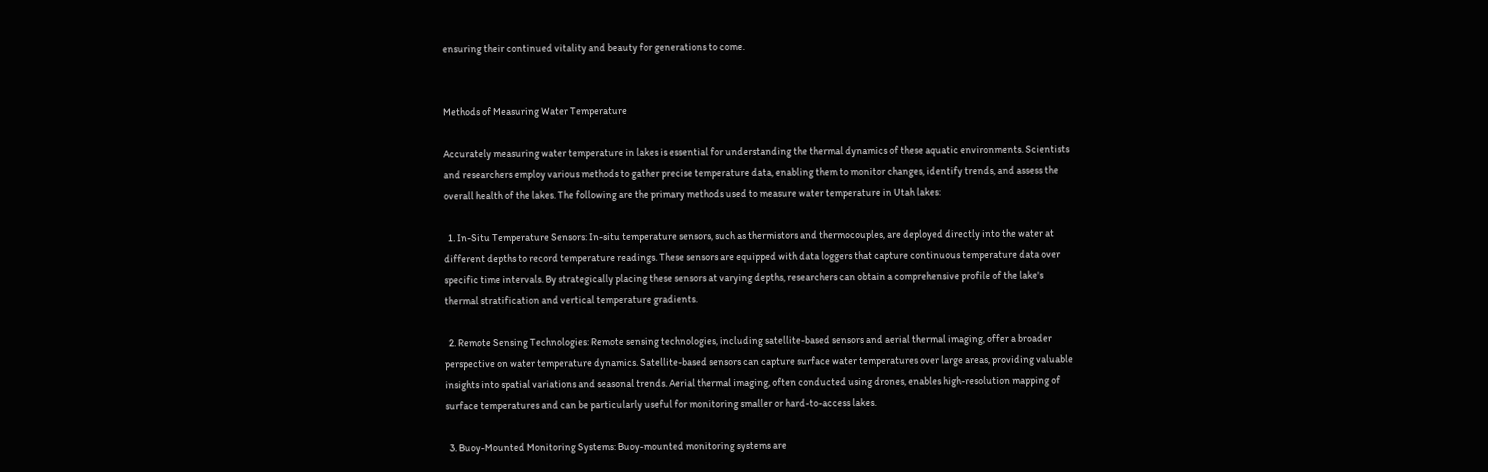ensuring their continued vitality and beauty for generations to come.


Methods of Measuring Water Temperature

Accurately measuring water temperature in lakes is essential for understanding the thermal dynamics of these aquatic environments. Scientists and researchers employ various methods to gather precise temperature data, enabling them to monitor changes, identify trends, and assess the overall health of the lakes. The following are the primary methods used to measure water temperature in Utah lakes:

  1. In-Situ Temperature Sensors: In-situ temperature sensors, such as thermistors and thermocouples, are deployed directly into the water at different depths to record temperature readings. These sensors are equipped with data loggers that capture continuous temperature data over specific time intervals. By strategically placing these sensors at varying depths, researchers can obtain a comprehensive profile of the lake's thermal stratification and vertical temperature gradients.

  2. Remote Sensing Technologies: Remote sensing technologies, including satellite-based sensors and aerial thermal imaging, offer a broader perspective on water temperature dynamics. Satellite-based sensors can capture surface water temperatures over large areas, providing valuable insights into spatial variations and seasonal trends. Aerial thermal imaging, often conducted using drones, enables high-resolution mapping of surface temperatures and can be particularly useful for monitoring smaller or hard-to-access lakes.

  3. Buoy-Mounted Monitoring Systems: Buoy-mounted monitoring systems are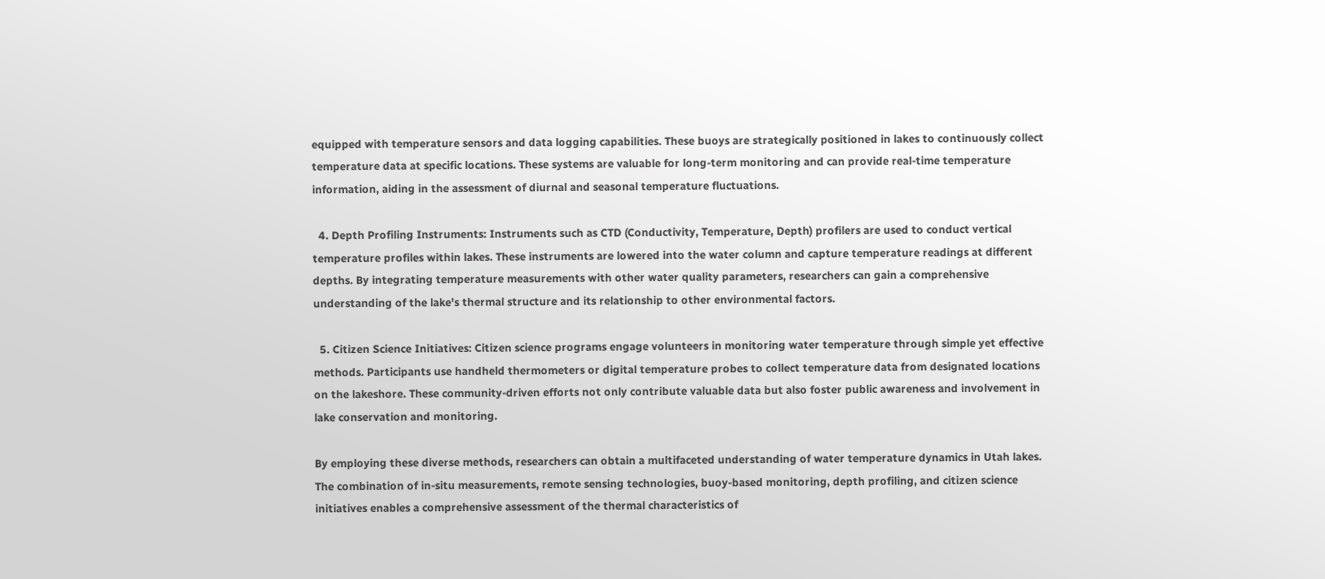equipped with temperature sensors and data logging capabilities. These buoys are strategically positioned in lakes to continuously collect temperature data at specific locations. These systems are valuable for long-term monitoring and can provide real-time temperature information, aiding in the assessment of diurnal and seasonal temperature fluctuations.

  4. Depth Profiling Instruments: Instruments such as CTD (Conductivity, Temperature, Depth) profilers are used to conduct vertical temperature profiles within lakes. These instruments are lowered into the water column and capture temperature readings at different depths. By integrating temperature measurements with other water quality parameters, researchers can gain a comprehensive understanding of the lake's thermal structure and its relationship to other environmental factors.

  5. Citizen Science Initiatives: Citizen science programs engage volunteers in monitoring water temperature through simple yet effective methods. Participants use handheld thermometers or digital temperature probes to collect temperature data from designated locations on the lakeshore. These community-driven efforts not only contribute valuable data but also foster public awareness and involvement in lake conservation and monitoring.

By employing these diverse methods, researchers can obtain a multifaceted understanding of water temperature dynamics in Utah lakes. The combination of in-situ measurements, remote sensing technologies, buoy-based monitoring, depth profiling, and citizen science initiatives enables a comprehensive assessment of the thermal characteristics of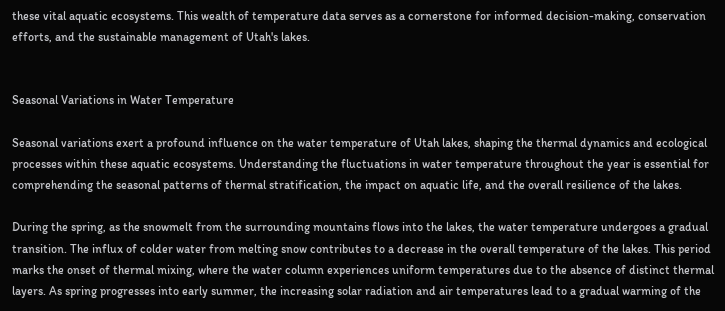these vital aquatic ecosystems. This wealth of temperature data serves as a cornerstone for informed decision-making, conservation efforts, and the sustainable management of Utah's lakes.


Seasonal Variations in Water Temperature

Seasonal variations exert a profound influence on the water temperature of Utah lakes, shaping the thermal dynamics and ecological processes within these aquatic ecosystems. Understanding the fluctuations in water temperature throughout the year is essential for comprehending the seasonal patterns of thermal stratification, the impact on aquatic life, and the overall resilience of the lakes.

During the spring, as the snowmelt from the surrounding mountains flows into the lakes, the water temperature undergoes a gradual transition. The influx of colder water from melting snow contributes to a decrease in the overall temperature of the lakes. This period marks the onset of thermal mixing, where the water column experiences uniform temperatures due to the absence of distinct thermal layers. As spring progresses into early summer, the increasing solar radiation and air temperatures lead to a gradual warming of the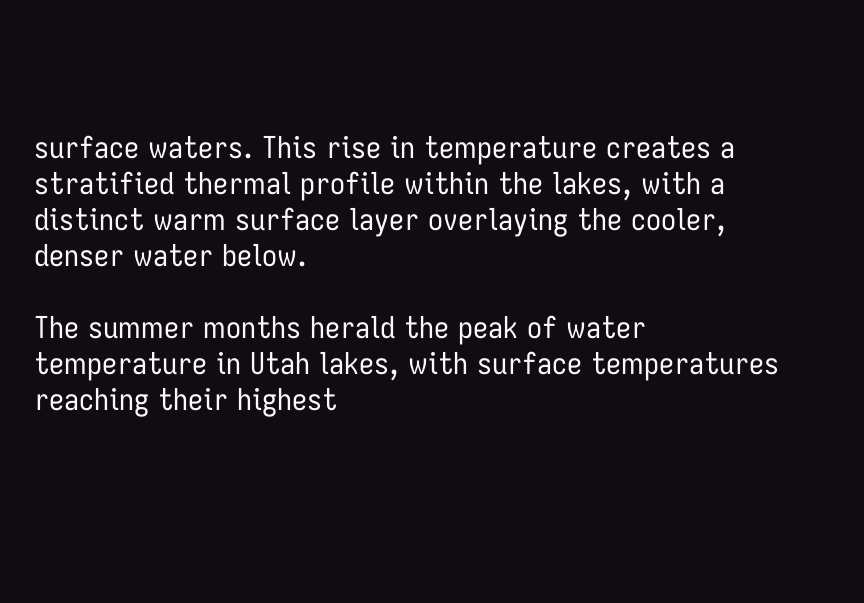surface waters. This rise in temperature creates a stratified thermal profile within the lakes, with a distinct warm surface layer overlaying the cooler, denser water below.

The summer months herald the peak of water temperature in Utah lakes, with surface temperatures reaching their highest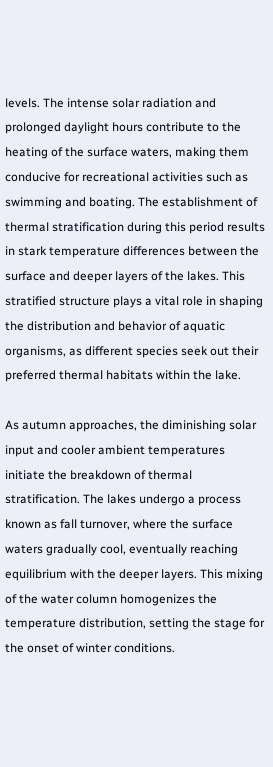levels. The intense solar radiation and prolonged daylight hours contribute to the heating of the surface waters, making them conducive for recreational activities such as swimming and boating. The establishment of thermal stratification during this period results in stark temperature differences between the surface and deeper layers of the lakes. This stratified structure plays a vital role in shaping the distribution and behavior of aquatic organisms, as different species seek out their preferred thermal habitats within the lake.

As autumn approaches, the diminishing solar input and cooler ambient temperatures initiate the breakdown of thermal stratification. The lakes undergo a process known as fall turnover, where the surface waters gradually cool, eventually reaching equilibrium with the deeper layers. This mixing of the water column homogenizes the temperature distribution, setting the stage for the onset of winter conditions.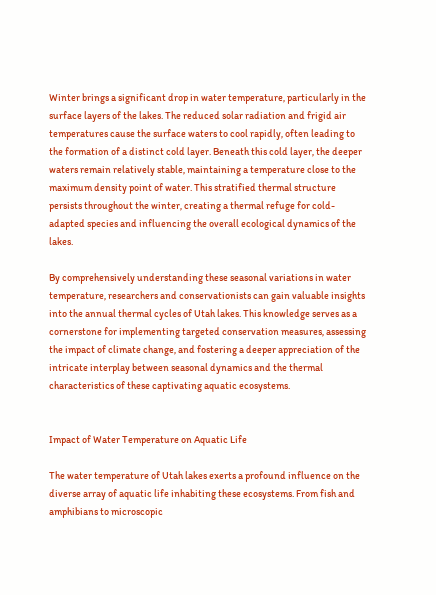Winter brings a significant drop in water temperature, particularly in the surface layers of the lakes. The reduced solar radiation and frigid air temperatures cause the surface waters to cool rapidly, often leading to the formation of a distinct cold layer. Beneath this cold layer, the deeper waters remain relatively stable, maintaining a temperature close to the maximum density point of water. This stratified thermal structure persists throughout the winter, creating a thermal refuge for cold-adapted species and influencing the overall ecological dynamics of the lakes.

By comprehensively understanding these seasonal variations in water temperature, researchers and conservationists can gain valuable insights into the annual thermal cycles of Utah lakes. This knowledge serves as a cornerstone for implementing targeted conservation measures, assessing the impact of climate change, and fostering a deeper appreciation of the intricate interplay between seasonal dynamics and the thermal characteristics of these captivating aquatic ecosystems.


Impact of Water Temperature on Aquatic Life

The water temperature of Utah lakes exerts a profound influence on the diverse array of aquatic life inhabiting these ecosystems. From fish and amphibians to microscopic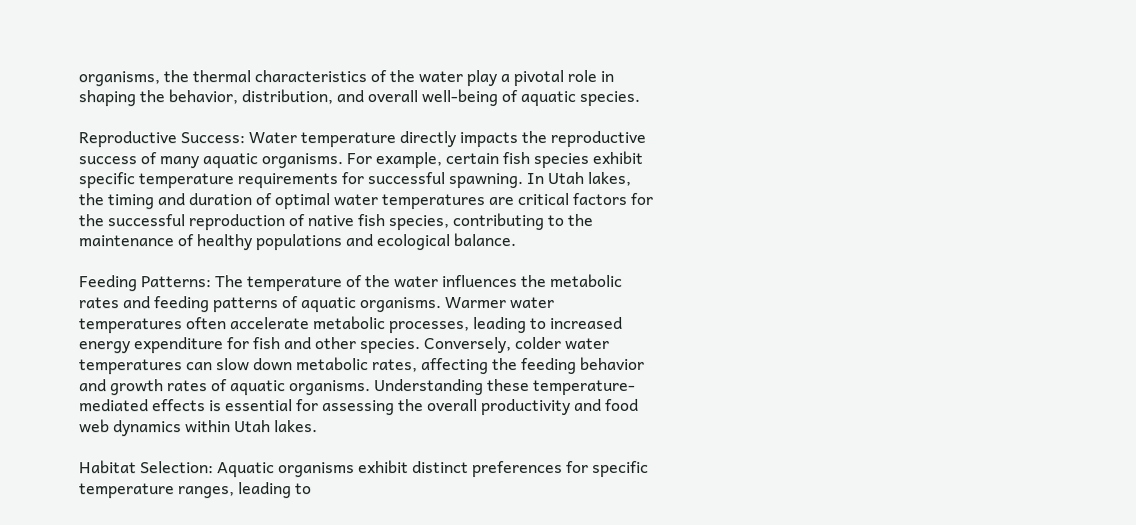organisms, the thermal characteristics of the water play a pivotal role in shaping the behavior, distribution, and overall well-being of aquatic species.

Reproductive Success: Water temperature directly impacts the reproductive success of many aquatic organisms. For example, certain fish species exhibit specific temperature requirements for successful spawning. In Utah lakes, the timing and duration of optimal water temperatures are critical factors for the successful reproduction of native fish species, contributing to the maintenance of healthy populations and ecological balance.

Feeding Patterns: The temperature of the water influences the metabolic rates and feeding patterns of aquatic organisms. Warmer water temperatures often accelerate metabolic processes, leading to increased energy expenditure for fish and other species. Conversely, colder water temperatures can slow down metabolic rates, affecting the feeding behavior and growth rates of aquatic organisms. Understanding these temperature-mediated effects is essential for assessing the overall productivity and food web dynamics within Utah lakes.

Habitat Selection: Aquatic organisms exhibit distinct preferences for specific temperature ranges, leading to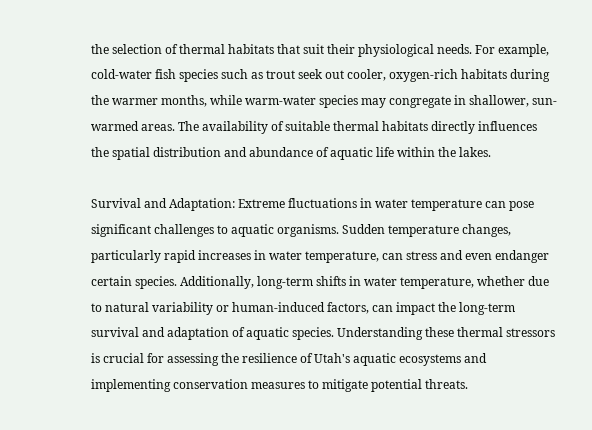the selection of thermal habitats that suit their physiological needs. For example, cold-water fish species such as trout seek out cooler, oxygen-rich habitats during the warmer months, while warm-water species may congregate in shallower, sun-warmed areas. The availability of suitable thermal habitats directly influences the spatial distribution and abundance of aquatic life within the lakes.

Survival and Adaptation: Extreme fluctuations in water temperature can pose significant challenges to aquatic organisms. Sudden temperature changes, particularly rapid increases in water temperature, can stress and even endanger certain species. Additionally, long-term shifts in water temperature, whether due to natural variability or human-induced factors, can impact the long-term survival and adaptation of aquatic species. Understanding these thermal stressors is crucial for assessing the resilience of Utah's aquatic ecosystems and implementing conservation measures to mitigate potential threats.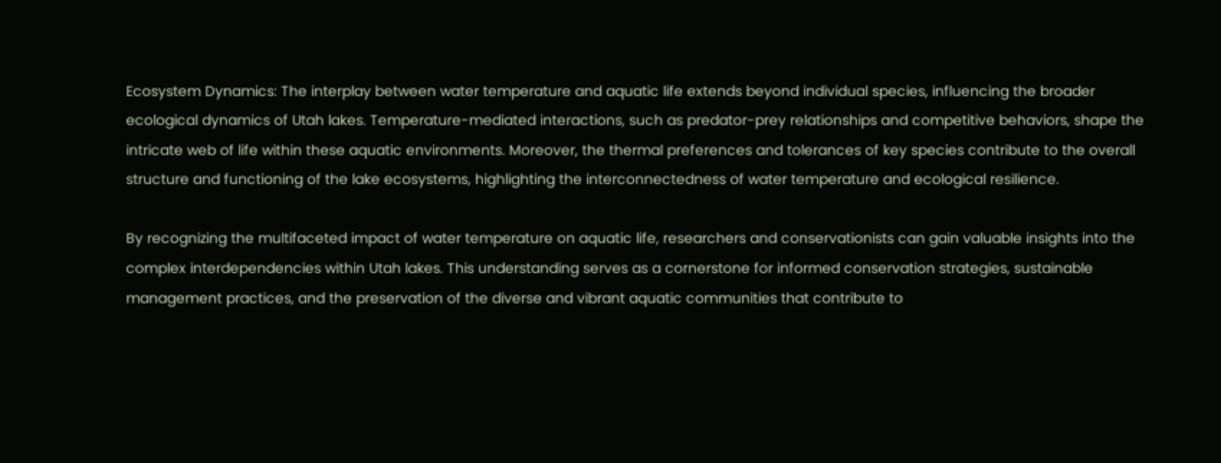Ecosystem Dynamics: The interplay between water temperature and aquatic life extends beyond individual species, influencing the broader ecological dynamics of Utah lakes. Temperature-mediated interactions, such as predator-prey relationships and competitive behaviors, shape the intricate web of life within these aquatic environments. Moreover, the thermal preferences and tolerances of key species contribute to the overall structure and functioning of the lake ecosystems, highlighting the interconnectedness of water temperature and ecological resilience.

By recognizing the multifaceted impact of water temperature on aquatic life, researchers and conservationists can gain valuable insights into the complex interdependencies within Utah lakes. This understanding serves as a cornerstone for informed conservation strategies, sustainable management practices, and the preservation of the diverse and vibrant aquatic communities that contribute to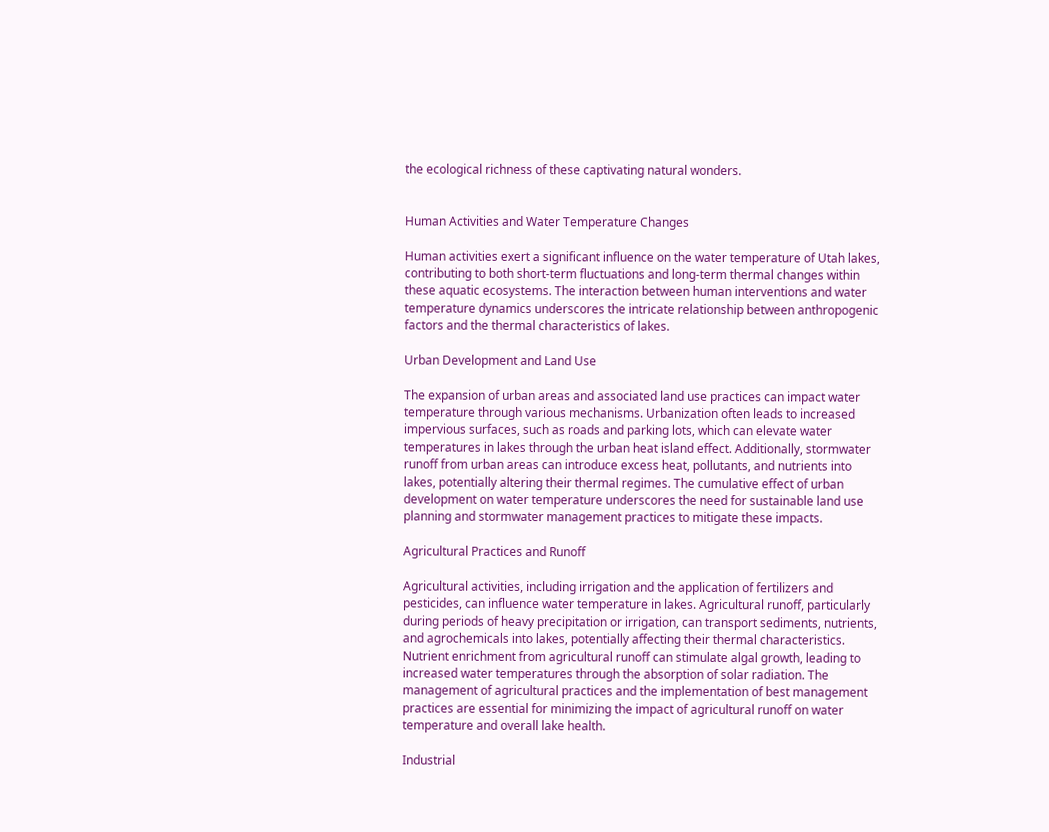the ecological richness of these captivating natural wonders.


Human Activities and Water Temperature Changes

Human activities exert a significant influence on the water temperature of Utah lakes, contributing to both short-term fluctuations and long-term thermal changes within these aquatic ecosystems. The interaction between human interventions and water temperature dynamics underscores the intricate relationship between anthropogenic factors and the thermal characteristics of lakes.

Urban Development and Land Use

The expansion of urban areas and associated land use practices can impact water temperature through various mechanisms. Urbanization often leads to increased impervious surfaces, such as roads and parking lots, which can elevate water temperatures in lakes through the urban heat island effect. Additionally, stormwater runoff from urban areas can introduce excess heat, pollutants, and nutrients into lakes, potentially altering their thermal regimes. The cumulative effect of urban development on water temperature underscores the need for sustainable land use planning and stormwater management practices to mitigate these impacts.

Agricultural Practices and Runoff

Agricultural activities, including irrigation and the application of fertilizers and pesticides, can influence water temperature in lakes. Agricultural runoff, particularly during periods of heavy precipitation or irrigation, can transport sediments, nutrients, and agrochemicals into lakes, potentially affecting their thermal characteristics. Nutrient enrichment from agricultural runoff can stimulate algal growth, leading to increased water temperatures through the absorption of solar radiation. The management of agricultural practices and the implementation of best management practices are essential for minimizing the impact of agricultural runoff on water temperature and overall lake health.

Industrial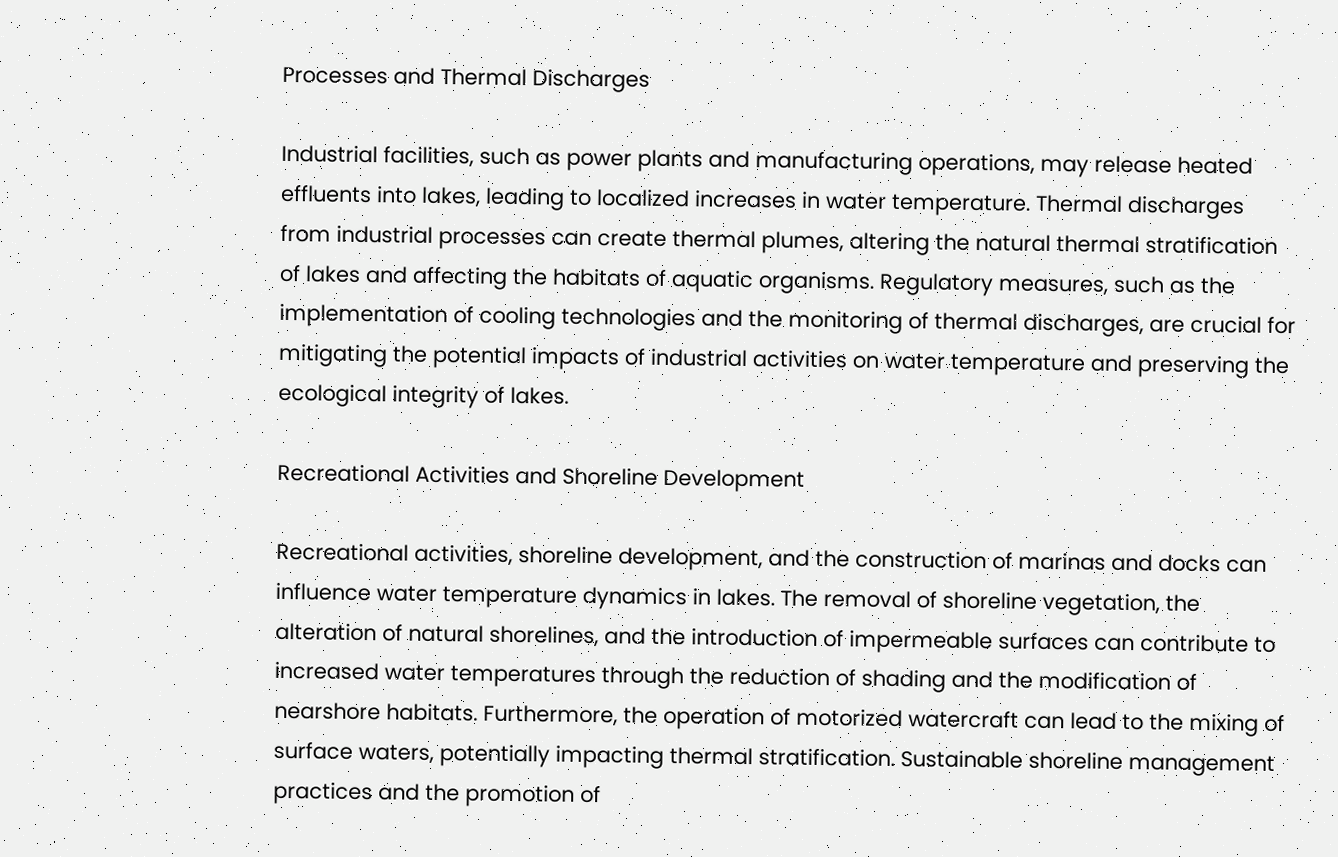Processes and Thermal Discharges

Industrial facilities, such as power plants and manufacturing operations, may release heated effluents into lakes, leading to localized increases in water temperature. Thermal discharges from industrial processes can create thermal plumes, altering the natural thermal stratification of lakes and affecting the habitats of aquatic organisms. Regulatory measures, such as the implementation of cooling technologies and the monitoring of thermal discharges, are crucial for mitigating the potential impacts of industrial activities on water temperature and preserving the ecological integrity of lakes.

Recreational Activities and Shoreline Development

Recreational activities, shoreline development, and the construction of marinas and docks can influence water temperature dynamics in lakes. The removal of shoreline vegetation, the alteration of natural shorelines, and the introduction of impermeable surfaces can contribute to increased water temperatures through the reduction of shading and the modification of nearshore habitats. Furthermore, the operation of motorized watercraft can lead to the mixing of surface waters, potentially impacting thermal stratification. Sustainable shoreline management practices and the promotion of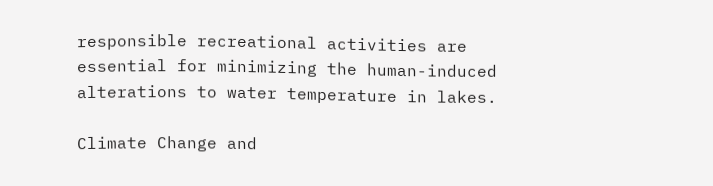responsible recreational activities are essential for minimizing the human-induced alterations to water temperature in lakes.

Climate Change and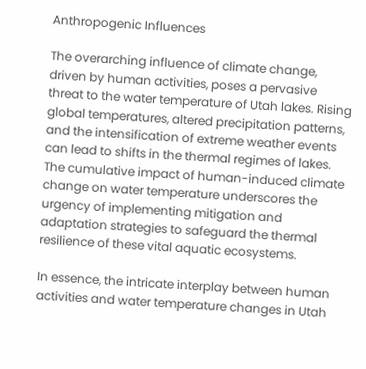Anthropogenic Influences

The overarching influence of climate change, driven by human activities, poses a pervasive threat to the water temperature of Utah lakes. Rising global temperatures, altered precipitation patterns, and the intensification of extreme weather events can lead to shifts in the thermal regimes of lakes. The cumulative impact of human-induced climate change on water temperature underscores the urgency of implementing mitigation and adaptation strategies to safeguard the thermal resilience of these vital aquatic ecosystems.

In essence, the intricate interplay between human activities and water temperature changes in Utah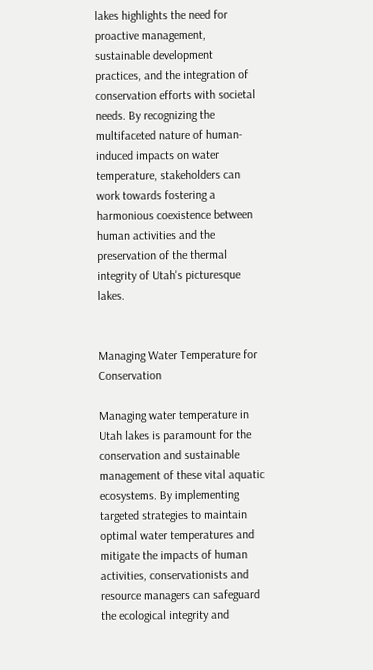lakes highlights the need for proactive management, sustainable development practices, and the integration of conservation efforts with societal needs. By recognizing the multifaceted nature of human-induced impacts on water temperature, stakeholders can work towards fostering a harmonious coexistence between human activities and the preservation of the thermal integrity of Utah's picturesque lakes.


Managing Water Temperature for Conservation

Managing water temperature in Utah lakes is paramount for the conservation and sustainable management of these vital aquatic ecosystems. By implementing targeted strategies to maintain optimal water temperatures and mitigate the impacts of human activities, conservationists and resource managers can safeguard the ecological integrity and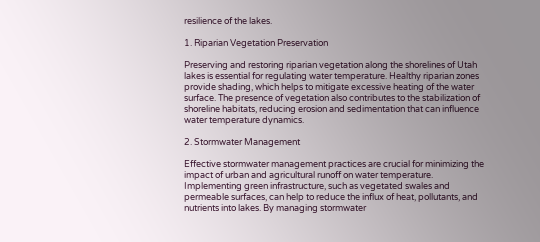resilience of the lakes.

1. Riparian Vegetation Preservation

Preserving and restoring riparian vegetation along the shorelines of Utah lakes is essential for regulating water temperature. Healthy riparian zones provide shading, which helps to mitigate excessive heating of the water surface. The presence of vegetation also contributes to the stabilization of shoreline habitats, reducing erosion and sedimentation that can influence water temperature dynamics.

2. Stormwater Management

Effective stormwater management practices are crucial for minimizing the impact of urban and agricultural runoff on water temperature. Implementing green infrastructure, such as vegetated swales and permeable surfaces, can help to reduce the influx of heat, pollutants, and nutrients into lakes. By managing stormwater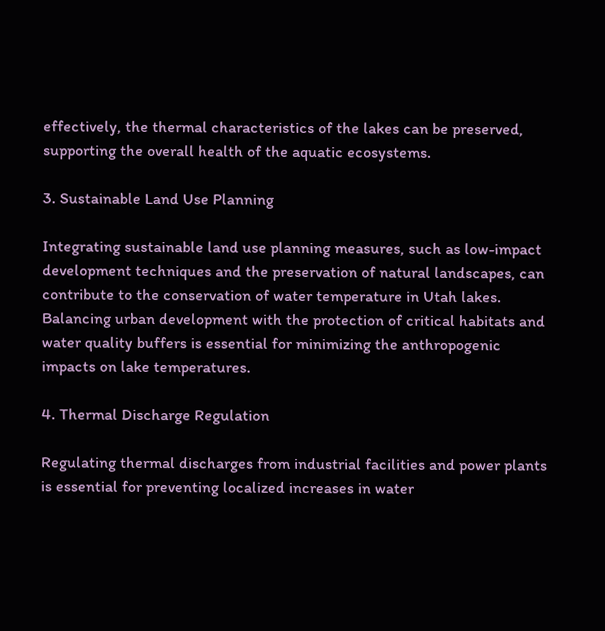effectively, the thermal characteristics of the lakes can be preserved, supporting the overall health of the aquatic ecosystems.

3. Sustainable Land Use Planning

Integrating sustainable land use planning measures, such as low-impact development techniques and the preservation of natural landscapes, can contribute to the conservation of water temperature in Utah lakes. Balancing urban development with the protection of critical habitats and water quality buffers is essential for minimizing the anthropogenic impacts on lake temperatures.

4. Thermal Discharge Regulation

Regulating thermal discharges from industrial facilities and power plants is essential for preventing localized increases in water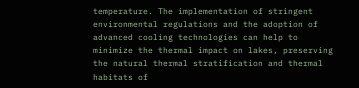temperature. The implementation of stringent environmental regulations and the adoption of advanced cooling technologies can help to minimize the thermal impact on lakes, preserving the natural thermal stratification and thermal habitats of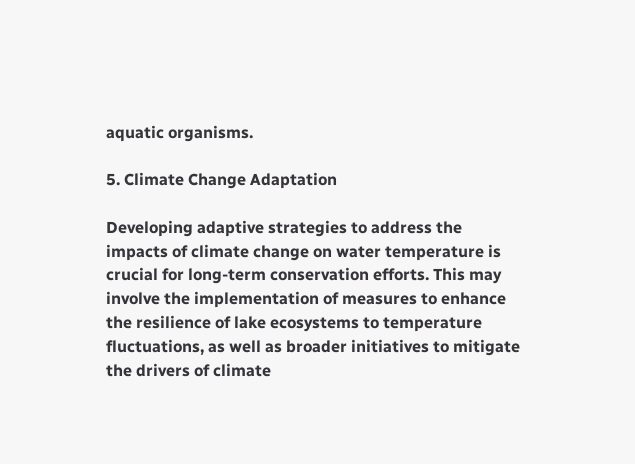aquatic organisms.

5. Climate Change Adaptation

Developing adaptive strategies to address the impacts of climate change on water temperature is crucial for long-term conservation efforts. This may involve the implementation of measures to enhance the resilience of lake ecosystems to temperature fluctuations, as well as broader initiatives to mitigate the drivers of climate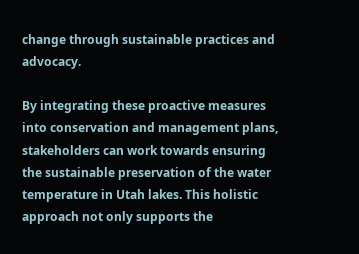change through sustainable practices and advocacy.

By integrating these proactive measures into conservation and management plans, stakeholders can work towards ensuring the sustainable preservation of the water temperature in Utah lakes. This holistic approach not only supports the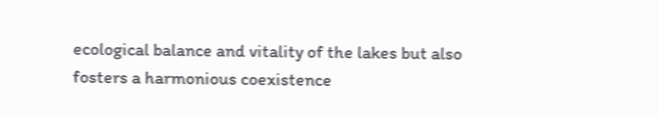ecological balance and vitality of the lakes but also fosters a harmonious coexistence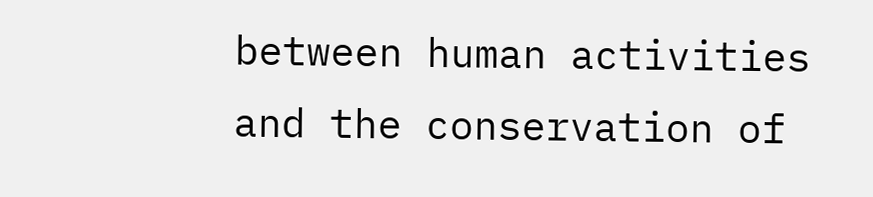between human activities and the conservation of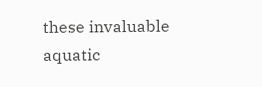these invaluable aquatic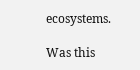ecosystems.

Was this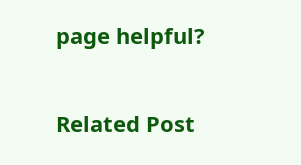page helpful?

Related Post